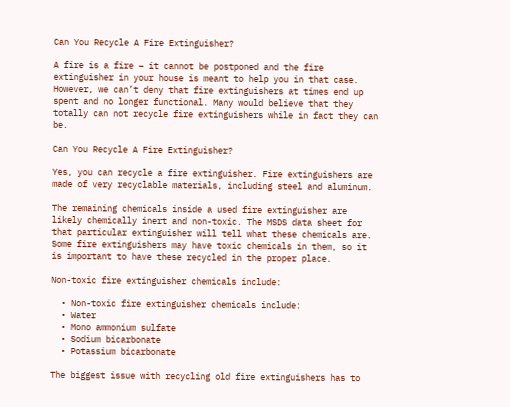Can You Recycle A Fire Extinguisher?

A fire is a fire – it cannot be postponed and the fire extinguisher in your house is meant to help you in that case. However, we can’t deny that fire extinguishers at times end up spent and no longer functional. Many would believe that they totally can not recycle fire extinguishers while in fact they can be.

Can You Recycle A Fire Extinguisher?

Yes, you can recycle a fire extinguisher. Fire extinguishers are made of very recyclable materials, including steel and aluminum.

The remaining chemicals inside a used fire extinguisher are likely chemically inert and non-toxic. The MSDS data sheet for that particular extinguisher will tell what these chemicals are. Some fire extinguishers may have toxic chemicals in them, so it is important to have these recycled in the proper place.

Non-toxic fire extinguisher chemicals include:

  • Non-toxic fire extinguisher chemicals include:
  • Water
  • Mono ammonium sulfate
  • Sodium bicarbonate
  • Potassium bicarbonate

The biggest issue with recycling old fire extinguishers has to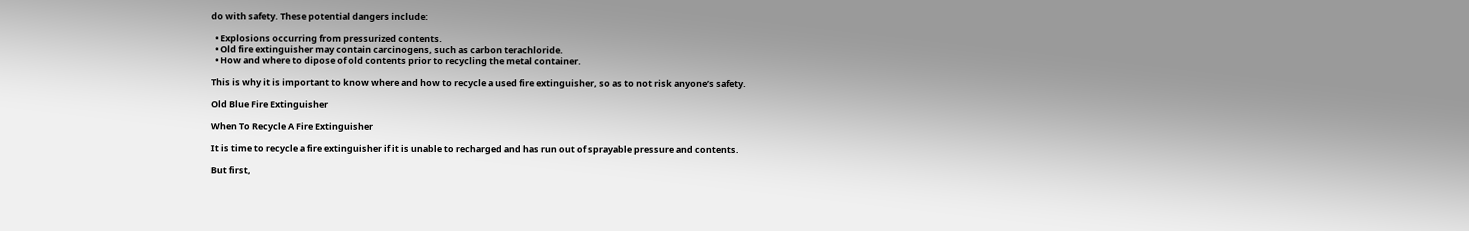do with safety. These potential dangers include:

  • Explosions occurring from pressurized contents.
  • Old fire extinguisher may contain carcinogens, such as carbon terachloride.
  • How and where to dipose of old contents prior to recycling the metal container.

This is why it is important to know where and how to recycle a used fire extinguisher, so as to not risk anyone’s safety.

Old Blue Fire Extinguisher

When To Recycle A Fire Extinguisher

It is time to recycle a fire extinguisher if it is unable to recharged and has run out of sprayable pressure and contents.

But first,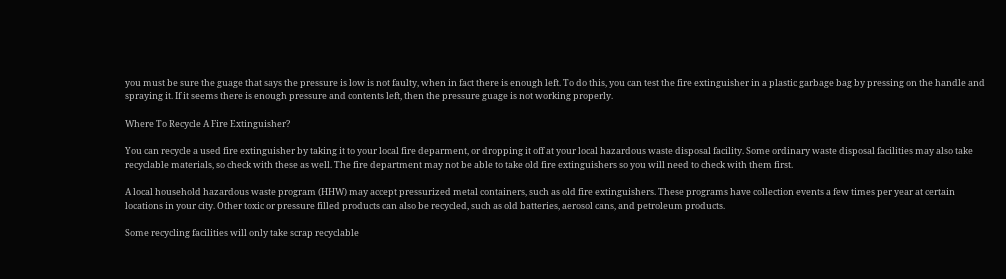you must be sure the guage that says the pressure is low is not faulty, when in fact there is enough left. To do this, you can test the fire extinguisher in a plastic garbage bag by pressing on the handle and spraying it. If it seems there is enough pressure and contents left, then the pressure guage is not working properly.

Where To Recycle A Fire Extinguisher?

You can recycle a used fire extinguisher by taking it to your local fire deparment, or dropping it off at your local hazardous waste disposal facility. Some ordinary waste disposal facilities may also take recyclable materials, so check with these as well. The fire department may not be able to take old fire extinguishers so you will need to check with them first.

A local household hazardous waste program (HHW) may accept pressurized metal containers, such as old fire extinguishers. These programs have collection events a few times per year at certain locations in your city. Other toxic or pressure filled products can also be recycled, such as old batteries, aerosol cans, and petroleum products.

Some recycling facilities will only take scrap recyclable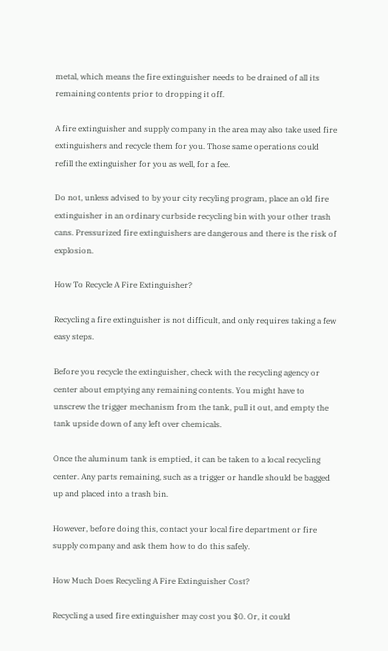metal, which means the fire extinguisher needs to be drained of all its remaining contents prior to dropping it off.

A fire extinguisher and supply company in the area may also take used fire extinguishers and recycle them for you. Those same operations could refill the extinguisher for you as well, for a fee.

Do not, unless advised to by your city recyling program, place an old fire extinguisher in an ordinary curbside recycling bin with your other trash cans. Pressurized fire extinguishers are dangerous and there is the risk of explosion.

How To Recycle A Fire Extinguisher?

Recycling a fire extinguisher is not difficult, and only requires taking a few easy steps.

Before you recycle the extinguisher, check with the recycling agency or center about emptying any remaining contents. You might have to unscrew the trigger mechanism from the tank, pull it out, and empty the tank upside down of any left over chemicals.

Once the aluminum tank is emptied, it can be taken to a local recycling center. Any parts remaining, such as a trigger or handle should be bagged up and placed into a trash bin.

However, before doing this, contact your local fire department or fire supply company and ask them how to do this safely.

How Much Does Recycling A Fire Extinguisher Cost?

Recycling a used fire extinguisher may cost you $0. Or, it could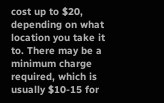cost up to $20, depending on what location you take it to. There may be a minimum charge required, which is usually $10-15 for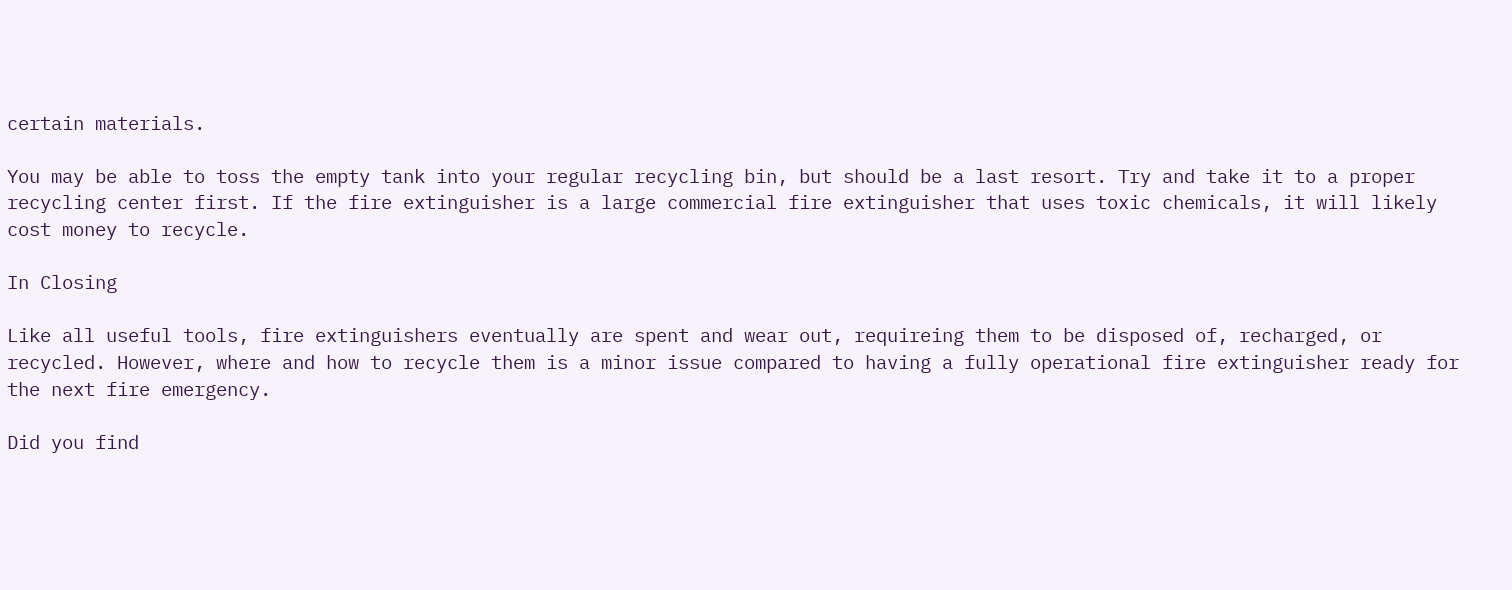certain materials.

You may be able to toss the empty tank into your regular recycling bin, but should be a last resort. Try and take it to a proper recycling center first. If the fire extinguisher is a large commercial fire extinguisher that uses toxic chemicals, it will likely cost money to recycle.

In Closing

Like all useful tools, fire extinguishers eventually are spent and wear out, requireing them to be disposed of, recharged, or recycled. However, where and how to recycle them is a minor issue compared to having a fully operational fire extinguisher ready for the next fire emergency.

Did you find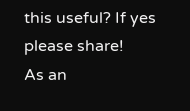this useful? If yes please share!
As an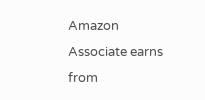Amazon Associate earns from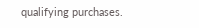qualifying purchases.